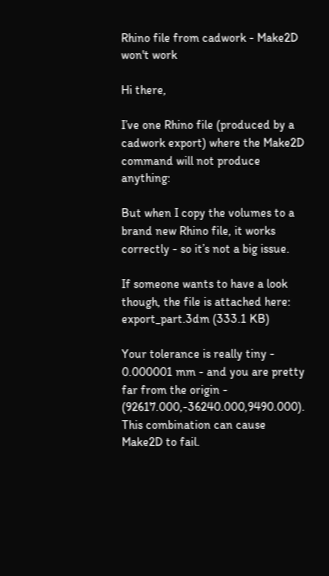Rhino file from cadwork - Make2D won't work

Hi there,

I’ve one Rhino file (produced by a cadwork export) where the Make2D command will not produce anything:

But when I copy the volumes to a brand new Rhino file, it works correctly - so it’s not a big issue.

If someone wants to have a look though, the file is attached here: export_part.3dm (333.1 KB)

Your tolerance is really tiny - 0.000001 mm - and you are pretty far from the origin -
(92617.000,-36240.000,9490.000). This combination can cause Make2D to fail.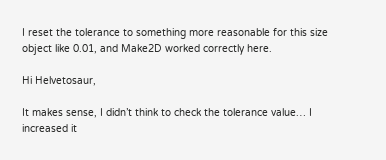I reset the tolerance to something more reasonable for this size object like 0.01, and Make2D worked correctly here.

Hi Helvetosaur,

It makes sense, I didn’t think to check the tolerance value… I increased it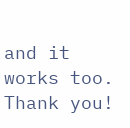and it works too.
Thank you!